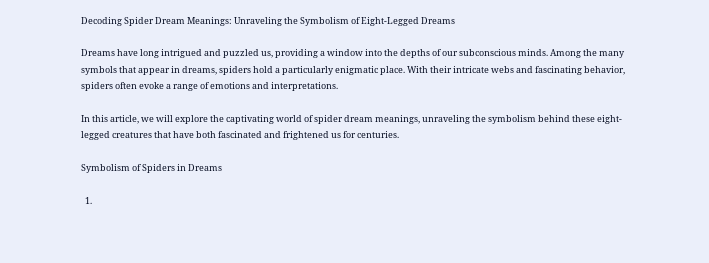Decoding Spider Dream Meanings: Unraveling the Symbolism of Eight-Legged Dreams

Dreams have long intrigued and puzzled us, providing a window into the depths of our subconscious minds. Among the many symbols that appear in dreams, spiders hold a particularly enigmatic place. With their intricate webs and fascinating behavior, spiders often evoke a range of emotions and interpretations.

In this article, we will explore the captivating world of spider dream meanings, unraveling the symbolism behind these eight-legged creatures that have both fascinated and frightened us for centuries.

Symbolism of Spiders in Dreams

  1.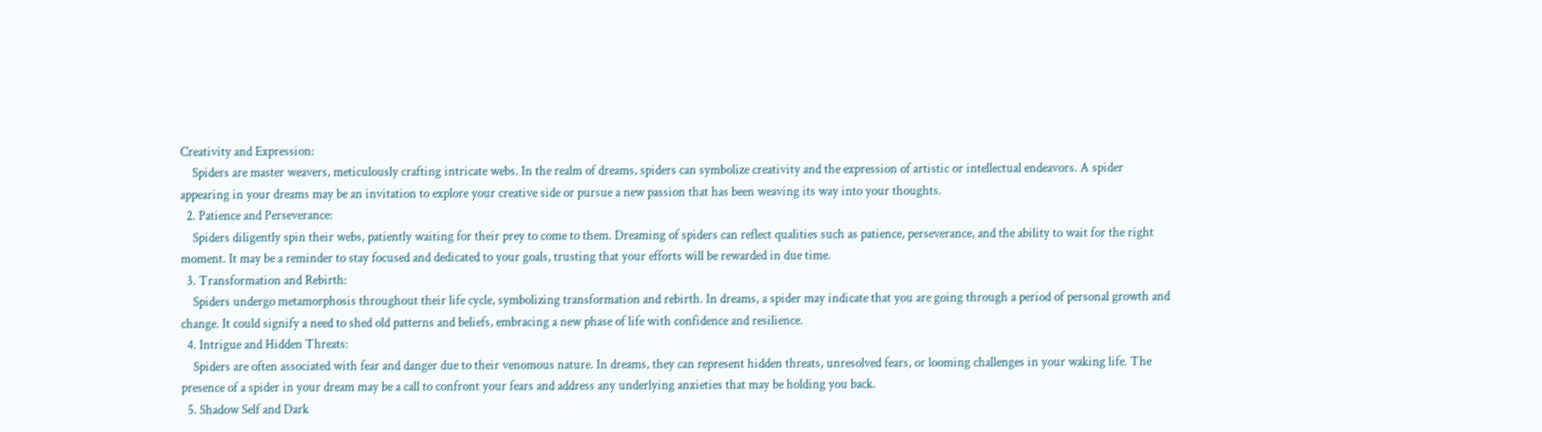Creativity and Expression:
    Spiders are master weavers, meticulously crafting intricate webs. In the realm of dreams, spiders can symbolize creativity and the expression of artistic or intellectual endeavors. A spider appearing in your dreams may be an invitation to explore your creative side or pursue a new passion that has been weaving its way into your thoughts.
  2. Patience and Perseverance:
    Spiders diligently spin their webs, patiently waiting for their prey to come to them. Dreaming of spiders can reflect qualities such as patience, perseverance, and the ability to wait for the right moment. It may be a reminder to stay focused and dedicated to your goals, trusting that your efforts will be rewarded in due time.
  3. Transformation and Rebirth:
    Spiders undergo metamorphosis throughout their life cycle, symbolizing transformation and rebirth. In dreams, a spider may indicate that you are going through a period of personal growth and change. It could signify a need to shed old patterns and beliefs, embracing a new phase of life with confidence and resilience.
  4. Intrigue and Hidden Threats:
    Spiders are often associated with fear and danger due to their venomous nature. In dreams, they can represent hidden threats, unresolved fears, or looming challenges in your waking life. The presence of a spider in your dream may be a call to confront your fears and address any underlying anxieties that may be holding you back.
  5. Shadow Self and Dark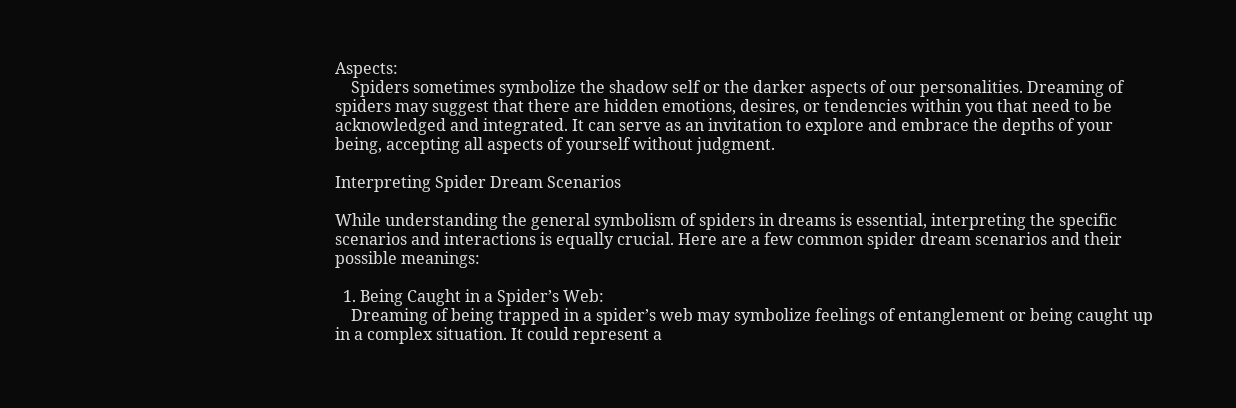Aspects:
    Spiders sometimes symbolize the shadow self or the darker aspects of our personalities. Dreaming of spiders may suggest that there are hidden emotions, desires, or tendencies within you that need to be acknowledged and integrated. It can serve as an invitation to explore and embrace the depths of your being, accepting all aspects of yourself without judgment.

Interpreting Spider Dream Scenarios

While understanding the general symbolism of spiders in dreams is essential, interpreting the specific scenarios and interactions is equally crucial. Here are a few common spider dream scenarios and their possible meanings:

  1. Being Caught in a Spider’s Web:
    Dreaming of being trapped in a spider’s web may symbolize feelings of entanglement or being caught up in a complex situation. It could represent a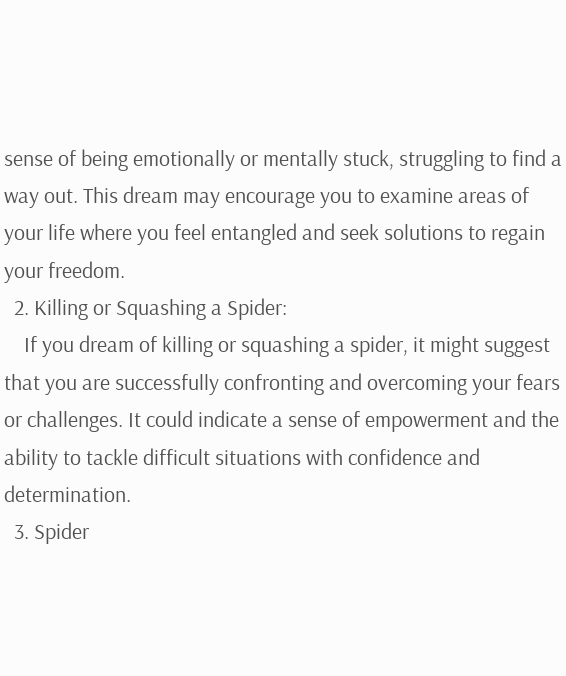sense of being emotionally or mentally stuck, struggling to find a way out. This dream may encourage you to examine areas of your life where you feel entangled and seek solutions to regain your freedom.
  2. Killing or Squashing a Spider:
    If you dream of killing or squashing a spider, it might suggest that you are successfully confronting and overcoming your fears or challenges. It could indicate a sense of empowerment and the ability to tackle difficult situations with confidence and determination.
  3. Spider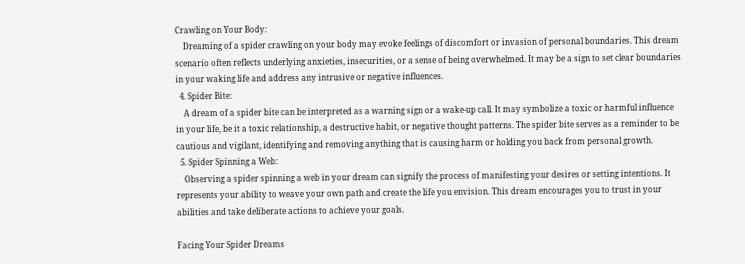Crawling on Your Body:
    Dreaming of a spider crawling on your body may evoke feelings of discomfort or invasion of personal boundaries. This dream scenario often reflects underlying anxieties, insecurities, or a sense of being overwhelmed. It may be a sign to set clear boundaries in your waking life and address any intrusive or negative influences.
  4. Spider Bite:
    A dream of a spider bite can be interpreted as a warning sign or a wake-up call. It may symbolize a toxic or harmful influence in your life, be it a toxic relationship, a destructive habit, or negative thought patterns. The spider bite serves as a reminder to be cautious and vigilant, identifying and removing anything that is causing harm or holding you back from personal growth.
  5. Spider Spinning a Web:
    Observing a spider spinning a web in your dream can signify the process of manifesting your desires or setting intentions. It represents your ability to weave your own path and create the life you envision. This dream encourages you to trust in your abilities and take deliberate actions to achieve your goals.

Facing Your Spider Dreams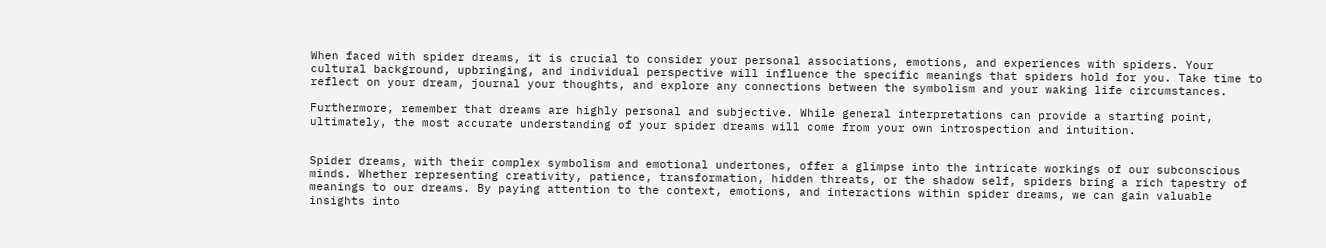When faced with spider dreams, it is crucial to consider your personal associations, emotions, and experiences with spiders. Your cultural background, upbringing, and individual perspective will influence the specific meanings that spiders hold for you. Take time to reflect on your dream, journal your thoughts, and explore any connections between the symbolism and your waking life circumstances.

Furthermore, remember that dreams are highly personal and subjective. While general interpretations can provide a starting point, ultimately, the most accurate understanding of your spider dreams will come from your own introspection and intuition.


Spider dreams, with their complex symbolism and emotional undertones, offer a glimpse into the intricate workings of our subconscious minds. Whether representing creativity, patience, transformation, hidden threats, or the shadow self, spiders bring a rich tapestry of meanings to our dreams. By paying attention to the context, emotions, and interactions within spider dreams, we can gain valuable insights into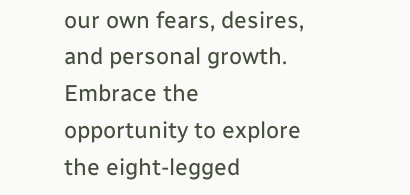our own fears, desires, and personal growth. Embrace the opportunity to explore the eight-legged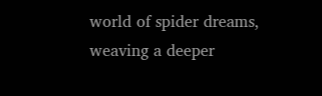world of spider dreams, weaving a deeper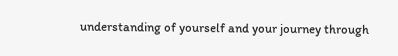understanding of yourself and your journey through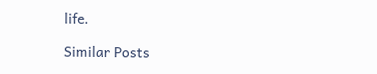life.

Similar Posts